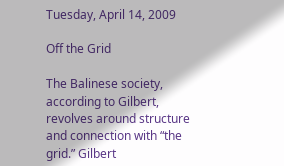Tuesday, April 14, 2009

Off the Grid

The Balinese society, according to Gilbert, revolves around structure and connection with “the grid.” Gilbert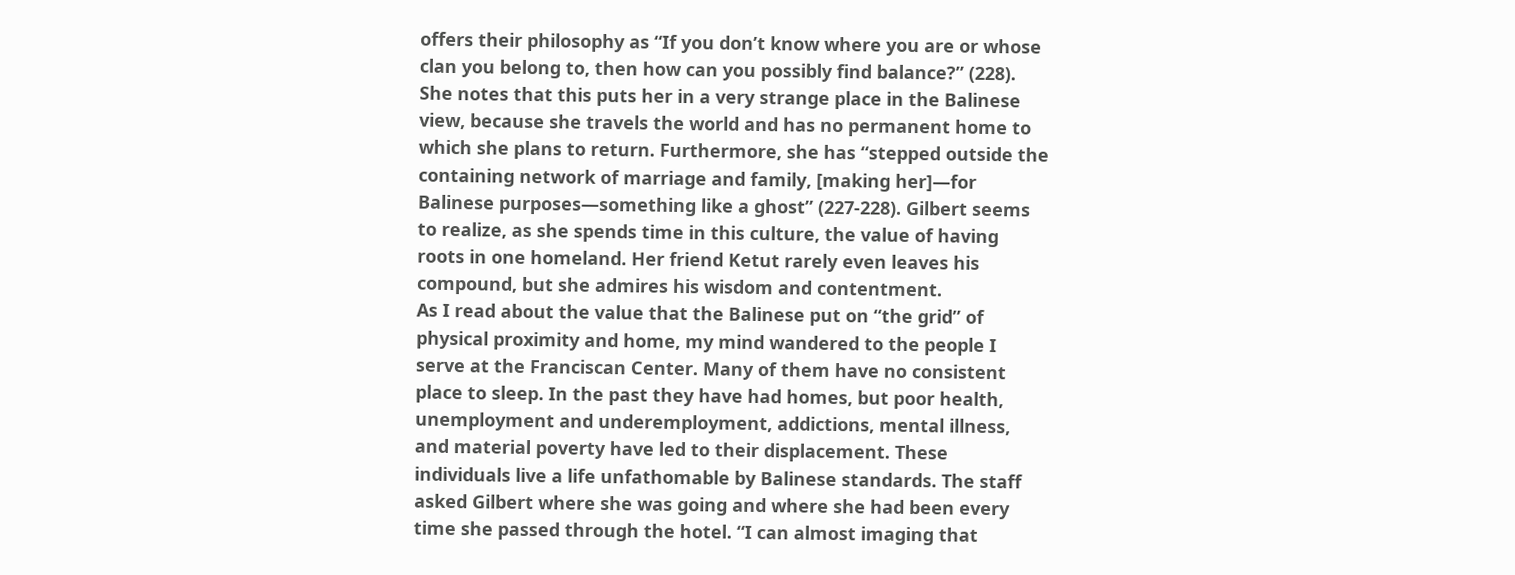offers their philosophy as “If you don’t know where you are or whose clan you belong to, then how can you possibly find balance?” (228). She notes that this puts her in a very strange place in the Balinese view, because she travels the world and has no permanent home to which she plans to return. Furthermore, she has “stepped outside the containing network of marriage and family, [making her]—for Balinese purposes—something like a ghost” (227-228). Gilbert seems to realize, as she spends time in this culture, the value of having roots in one homeland. Her friend Ketut rarely even leaves his compound, but she admires his wisdom and contentment.
As I read about the value that the Balinese put on “the grid” of physical proximity and home, my mind wandered to the people I serve at the Franciscan Center. Many of them have no consistent place to sleep. In the past they have had homes, but poor health, unemployment and underemployment, addictions, mental illness, and material poverty have led to their displacement. These individuals live a life unfathomable by Balinese standards. The staff asked Gilbert where she was going and where she had been every time she passed through the hotel. “I can almost imaging that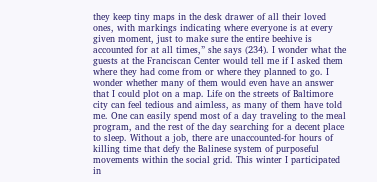they keep tiny maps in the desk drawer of all their loved ones, with markings indicating where everyone is at every given moment, just to make sure the entire beehive is accounted for at all times,” she says (234). I wonder what the guests at the Franciscan Center would tell me if I asked them where they had come from or where they planned to go. I wonder whether many of them would even have an answer that I could plot on a map. Life on the streets of Baltimore city can feel tedious and aimless, as many of them have told me. One can easily spend most of a day traveling to the meal program, and the rest of the day searching for a decent place to sleep. Without a job, there are unaccounted-for hours of killing time that defy the Balinese system of purposeful movements within the social grid. This winter I participated in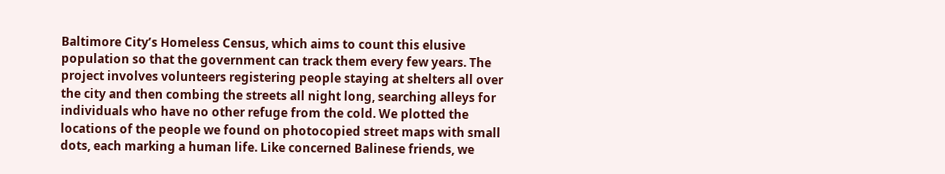Baltimore City’s Homeless Census, which aims to count this elusive population so that the government can track them every few years. The project involves volunteers registering people staying at shelters all over the city and then combing the streets all night long, searching alleys for individuals who have no other refuge from the cold. We plotted the locations of the people we found on photocopied street maps with small dots, each marking a human life. Like concerned Balinese friends, we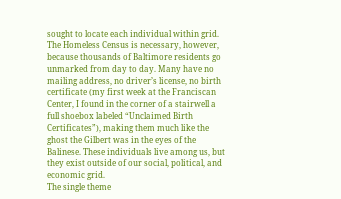sought to locate each individual within grid. The Homeless Census is necessary, however, because thousands of Baltimore residents go unmarked from day to day. Many have no mailing address, no driver’s license, no birth certificate (my first week at the Franciscan Center, I found in the corner of a stairwell a full shoebox labeled “Unclaimed Birth Certificates”), making them much like the ghost the Gilbert was in the eyes of the Balinese. These individuals live among us, but they exist outside of our social, political, and economic grid.
The single theme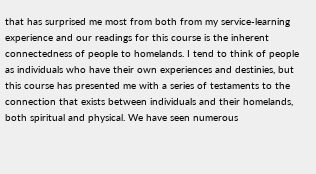that has surprised me most from both from my service-learning experience and our readings for this course is the inherent connectedness of people to homelands. I tend to think of people as individuals who have their own experiences and destinies, but this course has presented me with a series of testaments to the connection that exists between individuals and their homelands, both spiritual and physical. We have seen numerous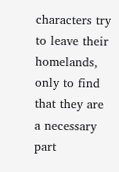characters try to leave their homelands, only to find that they are a necessary part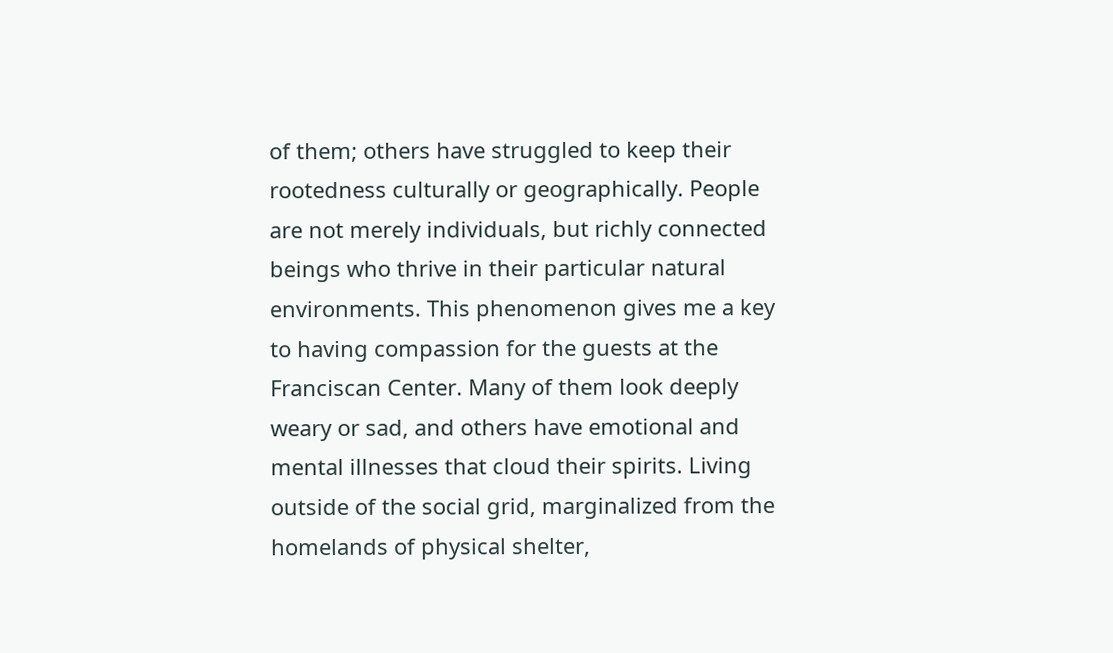of them; others have struggled to keep their rootedness culturally or geographically. People are not merely individuals, but richly connected beings who thrive in their particular natural environments. This phenomenon gives me a key to having compassion for the guests at the Franciscan Center. Many of them look deeply weary or sad, and others have emotional and mental illnesses that cloud their spirits. Living outside of the social grid, marginalized from the homelands of physical shelter,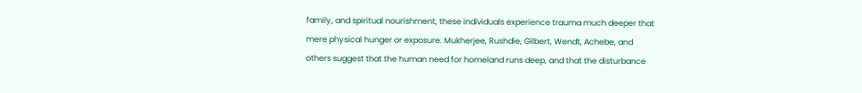family, and spiritual nourishment, these individuals experience trauma much deeper that mere physical hunger or exposure. Mukherjee, Rushdie, Gilbert, Wendt, Achebe, and others suggest that the human need for homeland runs deep, and that the disturbance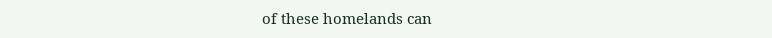of these homelands can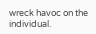wreck havoc on the individual.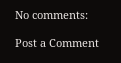No comments:

Post a Comment